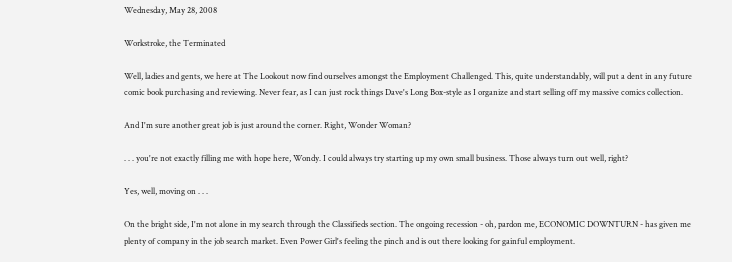Wednesday, May 28, 2008

Workstroke, the Terminated

Well, ladies and gents, we here at The Lookout now find ourselves amongst the Employment Challenged. This, quite understandably, will put a dent in any future comic book purchasing and reviewing. Never fear, as I can just rock things Dave's Long Box-style as I organize and start selling off my massive comics collection.

And I'm sure another great job is just around the corner. Right, Wonder Woman?

. . . you're not exactly filling me with hope here, Wondy. I could always try starting up my own small business. Those always turn out well, right?

Yes, well, moving on . . .

On the bright side, I'm not alone in my search through the Classifieds section. The ongoing recession - oh, pardon me, ECONOMIC DOWNTURN - has given me plenty of company in the job search market. Even Power Girl's feeling the pinch and is out there looking for gainful employment.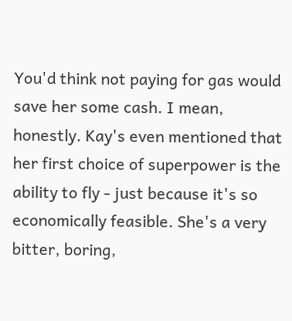You'd think not paying for gas would save her some cash. I mean, honestly. Kay's even mentioned that her first choice of superpower is the ability to fly - just because it's so economically feasible. She's a very bitter, boring,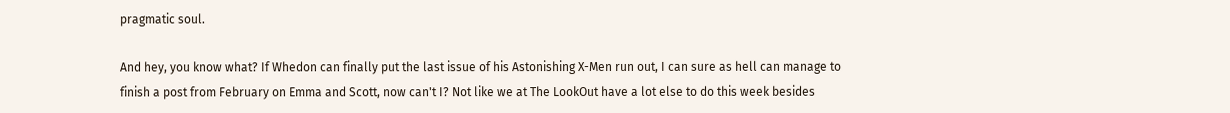pragmatic soul.

And hey, you know what? If Whedon can finally put the last issue of his Astonishing X-Men run out, I can sure as hell can manage to finish a post from February on Emma and Scott, now can't I? Not like we at The LookOut have a lot else to do this week besides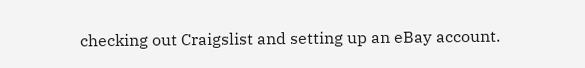checking out Craigslist and setting up an eBay account.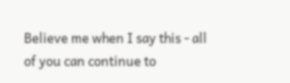Believe me when I say this - all of you can continue to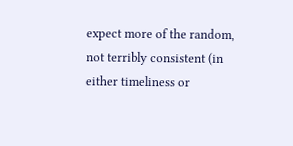expect more of the random, not terribly consistent (in either timeliness or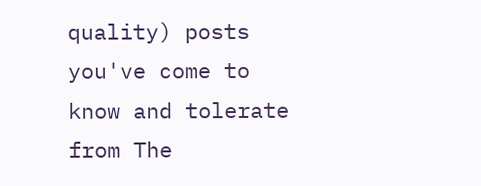quality) posts you've come to know and tolerate from The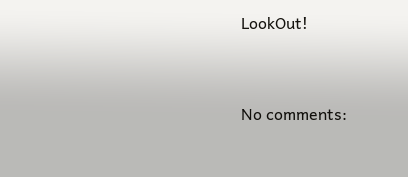LookOut!


No comments: